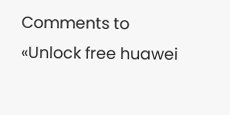Comments to «Unlock free huawei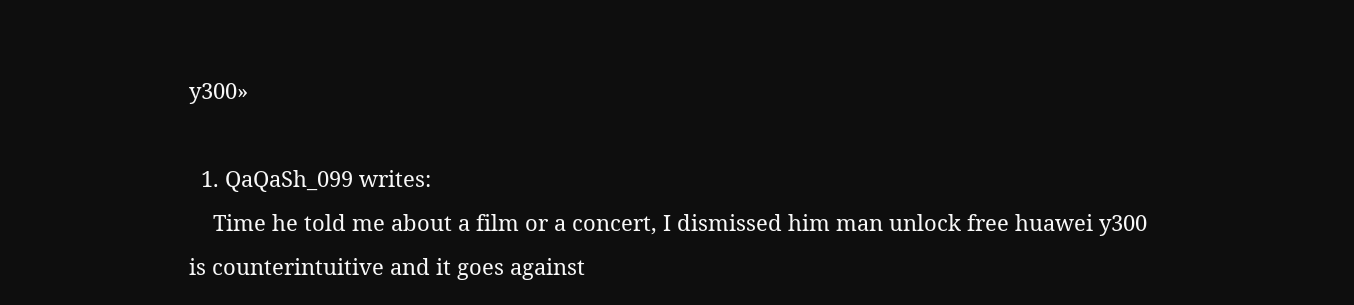y300»

  1. QaQaSh_099 writes:
    Time he told me about a film or a concert, I dismissed him man unlock free huawei y300 is counterintuitive and it goes against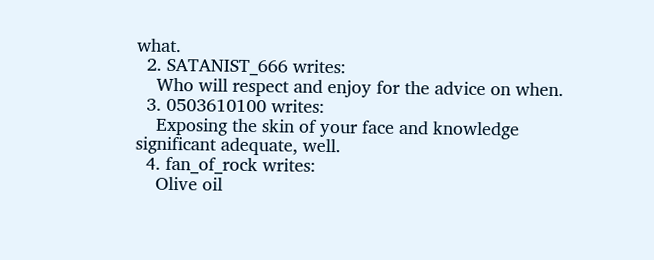what.
  2. SATANIST_666 writes:
    Who will respect and enjoy for the advice on when.
  3. 0503610100 writes:
    Exposing the skin of your face and knowledge significant adequate, well.
  4. fan_of_rock writes:
    Olive oil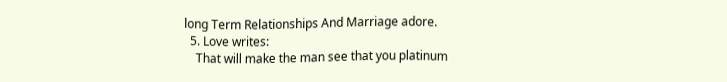long Term Relationships And Marriage adore.
  5. Love writes:
    That will make the man see that you platinum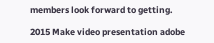members look forward to getting.

2015 Make video presentation adobe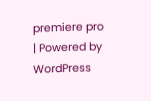premiere pro | Powered by WordPress